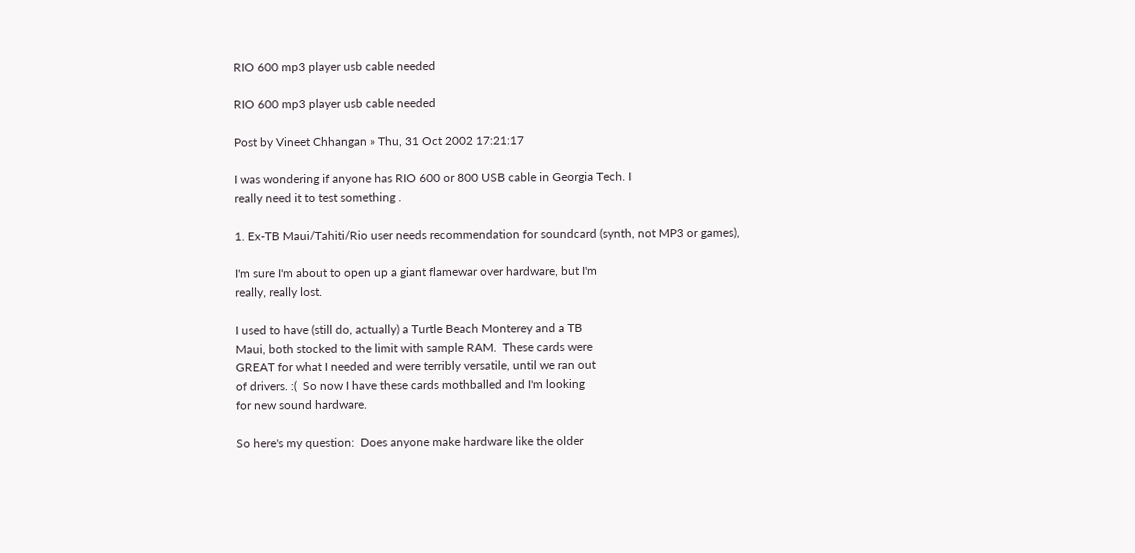RIO 600 mp3 player usb cable needed

RIO 600 mp3 player usb cable needed

Post by Vineet Chhangan » Thu, 31 Oct 2002 17:21:17

I was wondering if anyone has RIO 600 or 800 USB cable in Georgia Tech. I
really need it to test something .

1. Ex-TB Maui/Tahiti/Rio user needs recommendation for soundcard (synth, not MP3 or games),

I'm sure I'm about to open up a giant flamewar over hardware, but I'm
really, really lost.

I used to have (still do, actually) a Turtle Beach Monterey and a TB
Maui, both stocked to the limit with sample RAM.  These cards were
GREAT for what I needed and were terribly versatile, until we ran out
of drivers. :(  So now I have these cards mothballed and I'm looking
for new sound hardware.

So here's my question:  Does anyone make hardware like the older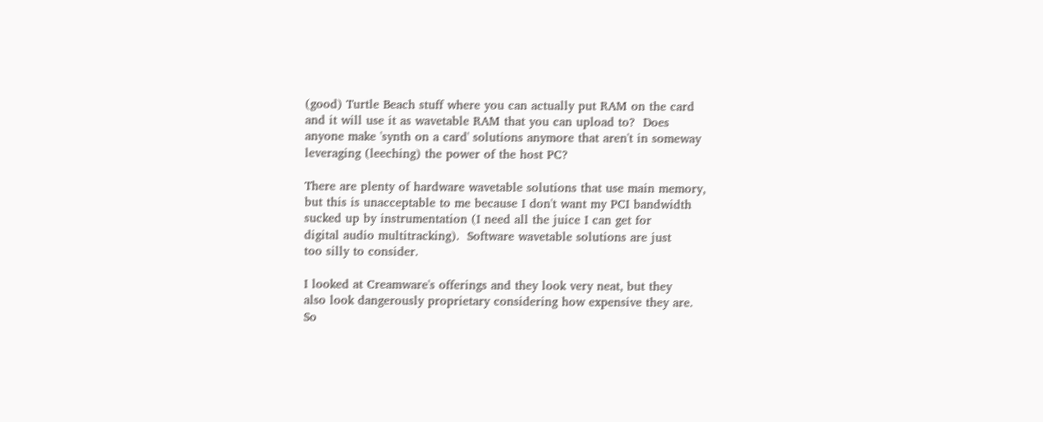(good) Turtle Beach stuff where you can actually put RAM on the card
and it will use it as wavetable RAM that you can upload to?  Does
anyone make 'synth on a card' solutions anymore that aren't in someway
leveraging (leeching) the power of the host PC?

There are plenty of hardware wavetable solutions that use main memory,
but this is unacceptable to me because I don't want my PCI bandwidth
sucked up by instrumentation (I need all the juice I can get for
digital audio multitracking).  Software wavetable solutions are just
too silly to consider.

I looked at Creamware's offerings and they look very neat, but they
also look dangerously proprietary considering how expensive they are.
So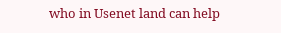who in Usenet land can help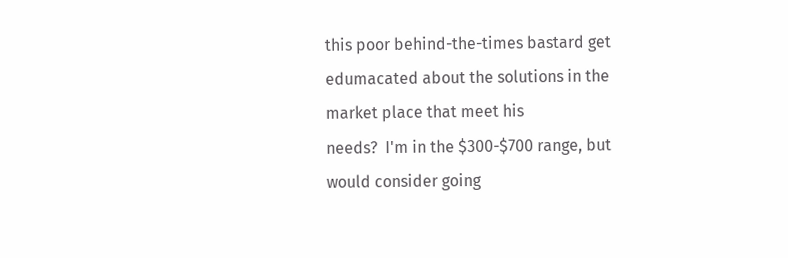this poor behind-the-times bastard get
edumacated about the solutions in the market place that meet his
needs?  I'm in the $300-$700 range, but would consider going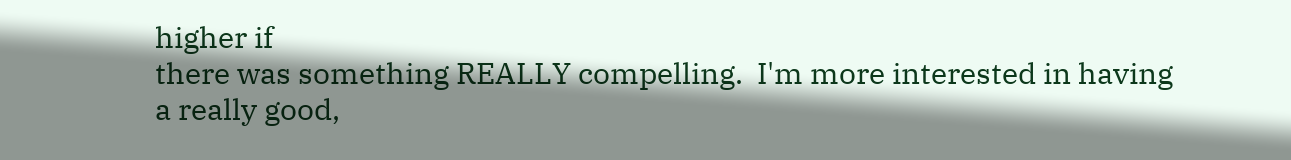higher if
there was something REALLY compelling.  I'm more interested in having
a really good,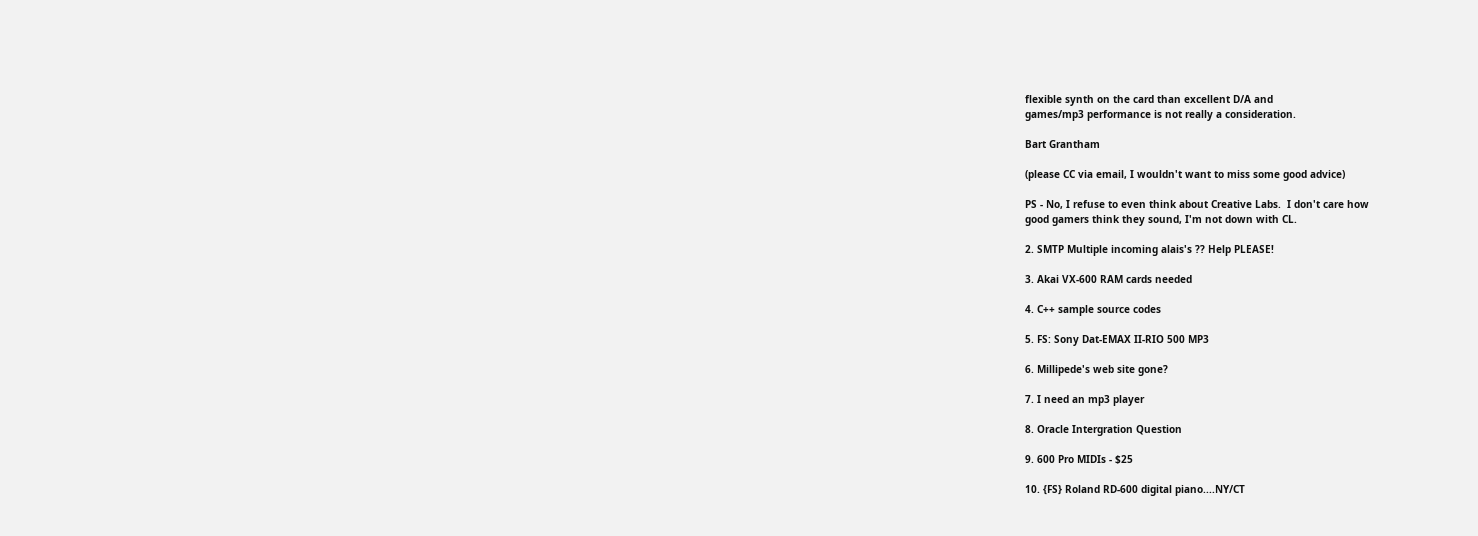flexible synth on the card than excellent D/A and
games/mp3 performance is not really a consideration.

Bart Grantham

(please CC via email, I wouldn't want to miss some good advice)

PS - No, I refuse to even think about Creative Labs.  I don't care how
good gamers think they sound, I'm not down with CL.

2. SMTP Multiple incoming alais's ?? Help PLEASE!

3. Akai VX-600 RAM cards needed

4. C++ sample source codes

5. FS: Sony Dat-EMAX II-RIO 500 MP3

6. Millipede's web site gone?

7. I need an mp3 player

8. Oracle Intergration Question

9. 600 Pro MIDIs - $25

10. {FS} Roland RD-600 digital piano....NY/CT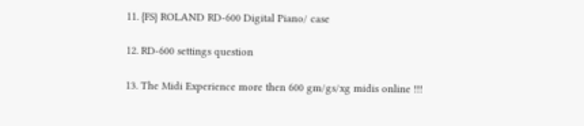11. {FS} ROLAND RD-600 Digital Piano/ case

12. RD-600 settings question

13. The Midi Experience more then 600 gm/gs/xg midis online !!!